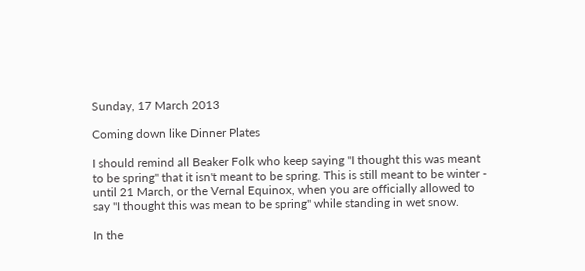Sunday, 17 March 2013

Coming down like Dinner Plates

I should remind all Beaker Folk who keep saying "I thought this was meant to be spring" that it isn't meant to be spring. This is still meant to be winter - until 21 March, or the Vernal Equinox, when you are officially allowed to say "I thought this was mean to be spring" while standing in wet snow.

In the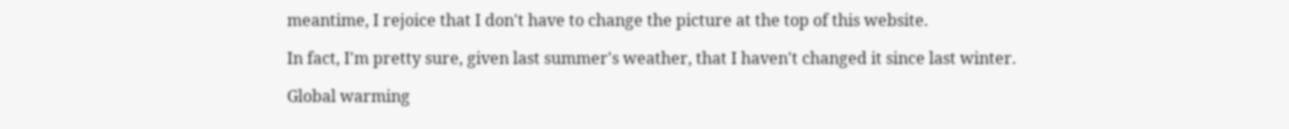meantime, I rejoice that I don't have to change the picture at the top of this website.

In fact, I'm pretty sure, given last summer's weather, that I haven't changed it since last winter.

Global warming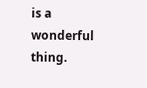is a wonderful thing.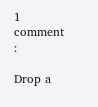1 comment :

Drop a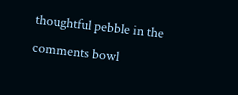thoughtful pebble in the comments bowl